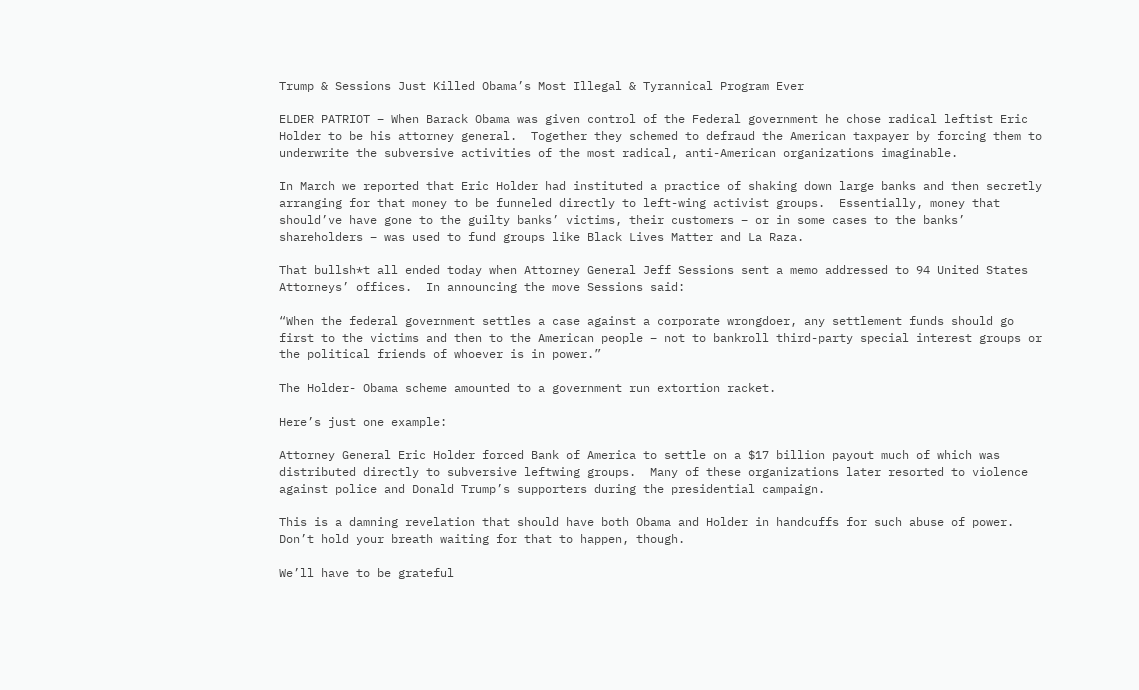Trump & Sessions Just Killed Obama’s Most Illegal & Tyrannical Program Ever

ELDER PATRIOT – When Barack Obama was given control of the Federal government he chose radical leftist Eric Holder to be his attorney general.  Together they schemed to defraud the American taxpayer by forcing them to underwrite the subversive activities of the most radical, anti-American organizations imaginable.

In March we reported that Eric Holder had instituted a practice of shaking down large banks and then secretly arranging for that money to be funneled directly to left-wing activist groups.  Essentially, money that should’ve have gone to the guilty banks’ victims, their customers – or in some cases to the banks’ shareholders – was used to fund groups like Black Lives Matter and La Raza.

That bullsh*t all ended today when Attorney General Jeff Sessions sent a memo addressed to 94 United States Attorneys’ offices.  In announcing the move Sessions said:

“When the federal government settles a case against a corporate wrongdoer, any settlement funds should go first to the victims and then to the American people – not to bankroll third-party special interest groups or the political friends of whoever is in power.”

The Holder- Obama scheme amounted to a government run extortion racket.

Here’s just one example:

Attorney General Eric Holder forced Bank of America to settle on a $17 billion payout much of which was distributed directly to subversive leftwing groups.  Many of these organizations later resorted to violence against police and Donald Trump’s supporters during the presidential campaign.

This is a damning revelation that should have both Obama and Holder in handcuffs for such abuse of power.  Don’t hold your breath waiting for that to happen, though.

We’ll have to be grateful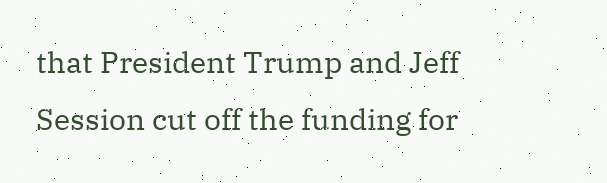that President Trump and Jeff Session cut off the funding for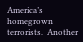America’s homegrown terrorists.  Another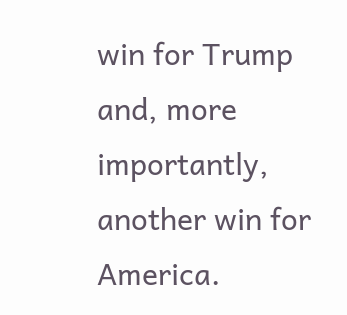win for Trump and, more importantly, another win for America.